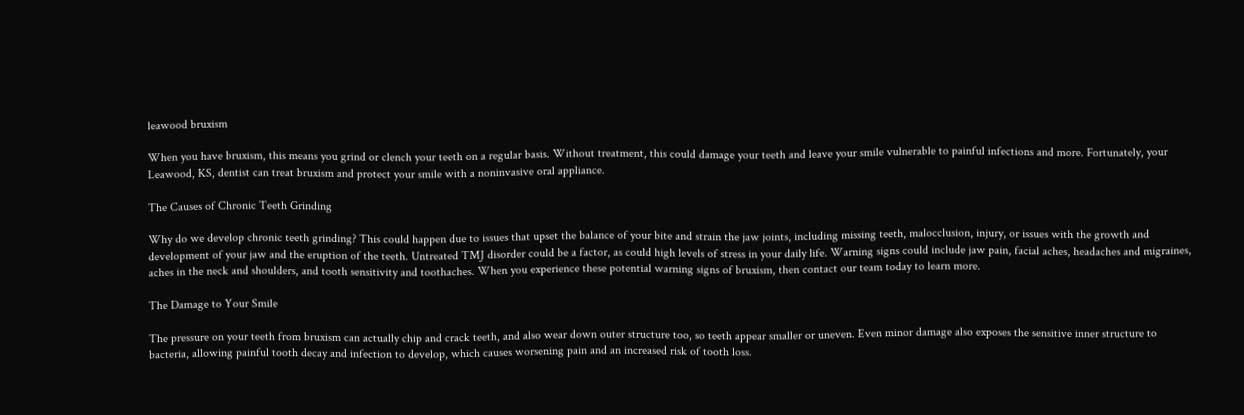leawood bruxism

When you have bruxism, this means you grind or clench your teeth on a regular basis. Without treatment, this could damage your teeth and leave your smile vulnerable to painful infections and more. Fortunately, your Leawood, KS, dentist can treat bruxism and protect your smile with a noninvasive oral appliance.

The Causes of Chronic Teeth Grinding

Why do we develop chronic teeth grinding? This could happen due to issues that upset the balance of your bite and strain the jaw joints, including missing teeth, malocclusion, injury, or issues with the growth and development of your jaw and the eruption of the teeth. Untreated TMJ disorder could be a factor, as could high levels of stress in your daily life. Warning signs could include jaw pain, facial aches, headaches and migraines, aches in the neck and shoulders, and tooth sensitivity and toothaches. When you experience these potential warning signs of bruxism, then contact our team today to learn more.

The Damage to Your Smile

The pressure on your teeth from bruxism can actually chip and crack teeth, and also wear down outer structure too, so teeth appear smaller or uneven. Even minor damage also exposes the sensitive inner structure to bacteria, allowing painful tooth decay and infection to develop, which causes worsening pain and an increased risk of tooth loss.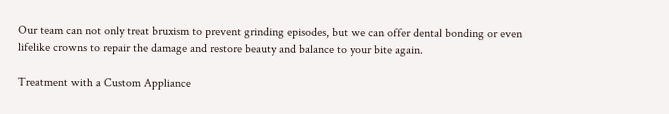Our team can not only treat bruxism to prevent grinding episodes, but we can offer dental bonding or even lifelike crowns to repair the damage and restore beauty and balance to your bite again.

Treatment with a Custom Appliance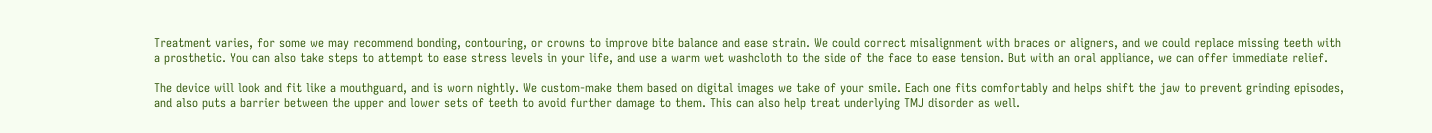Treatment varies, for some we may recommend bonding, contouring, or crowns to improve bite balance and ease strain. We could correct misalignment with braces or aligners, and we could replace missing teeth with a prosthetic. You can also take steps to attempt to ease stress levels in your life, and use a warm wet washcloth to the side of the face to ease tension. But with an oral appliance, we can offer immediate relief.

The device will look and fit like a mouthguard, and is worn nightly. We custom-make them based on digital images we take of your smile. Each one fits comfortably and helps shift the jaw to prevent grinding episodes, and also puts a barrier between the upper and lower sets of teeth to avoid further damage to them. This can also help treat underlying TMJ disorder as well.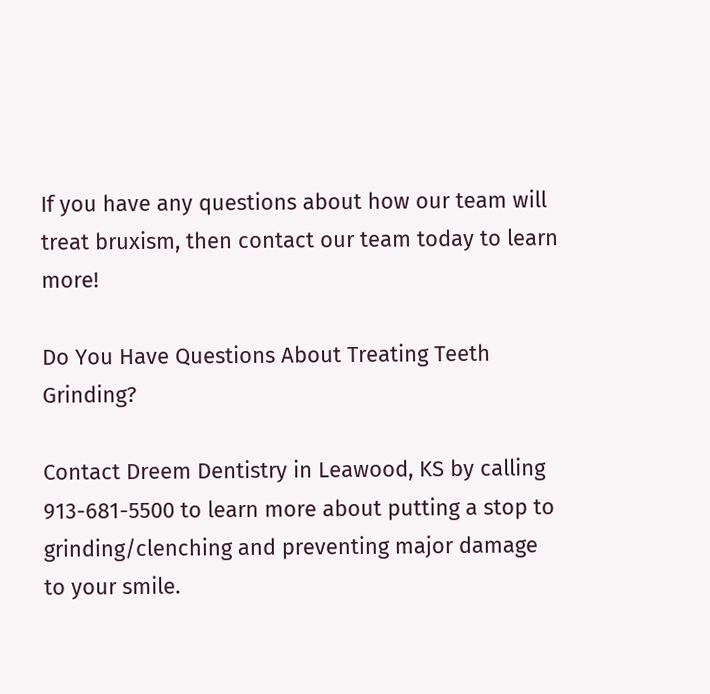If you have any questions about how our team will treat bruxism, then contact our team today to learn more!

Do You Have Questions About Treating Teeth Grinding?

Contact Dreem Dentistry in Leawood, KS by calling 913-681-5500 to learn more about putting a stop to grinding/clenching and preventing major damage to your smile.